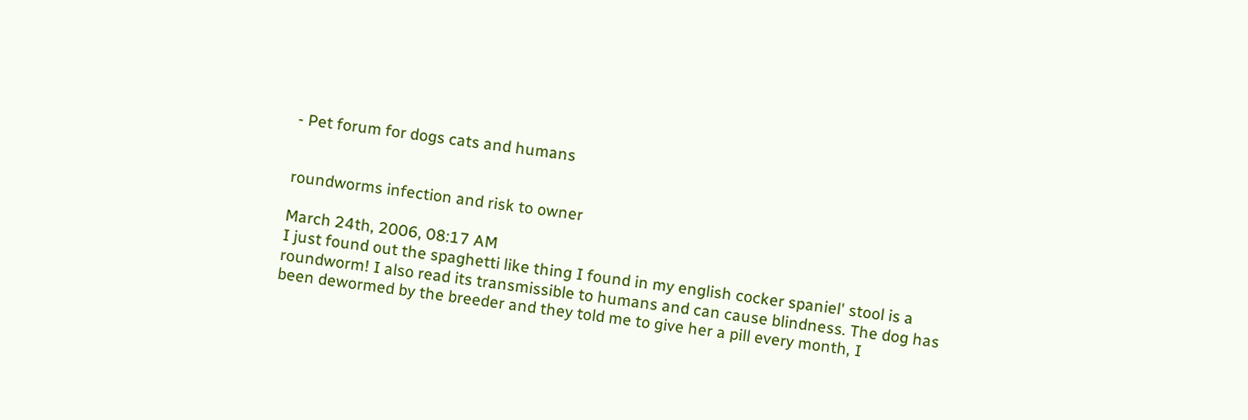- Pet forum for dogs cats and humans


roundworms infection and risk to owner

March 24th, 2006, 08:17 AM
I just found out the spaghetti like thing I found in my english cocker spaniel' stool is a roundworm! I also read its transmissible to humans and can cause blindness. The dog has been dewormed by the breeder and they told me to give her a pill every month, I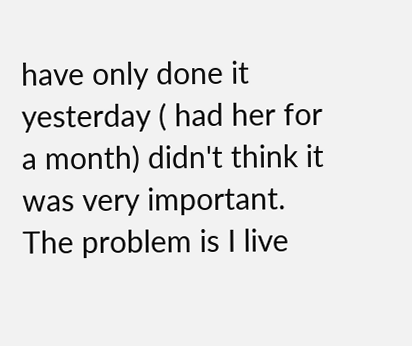have only done it yesterday ( had her for a month) didn't think it was very important. The problem is I live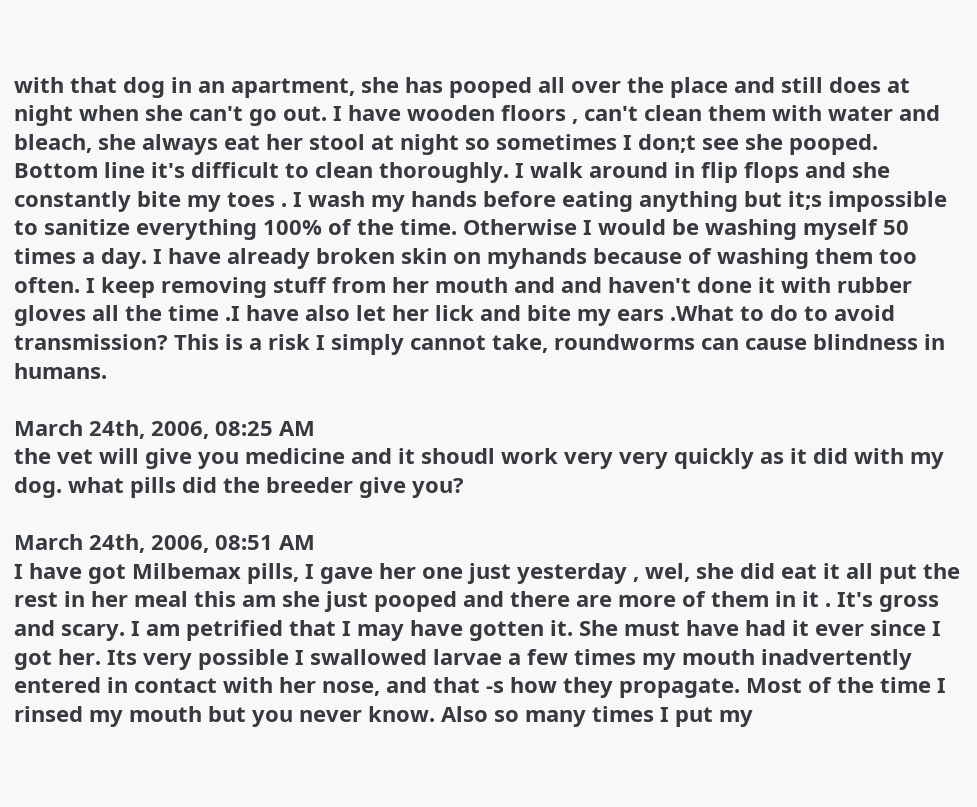with that dog in an apartment, she has pooped all over the place and still does at night when she can't go out. I have wooden floors , can't clean them with water and bleach, she always eat her stool at night so sometimes I don;t see she pooped. Bottom line it's difficult to clean thoroughly. I walk around in flip flops and she constantly bite my toes . I wash my hands before eating anything but it;s impossible to sanitize everything 100% of the time. Otherwise I would be washing myself 50 times a day. I have already broken skin on myhands because of washing them too often. I keep removing stuff from her mouth and and haven't done it with rubber gloves all the time .I have also let her lick and bite my ears .What to do to avoid transmission? This is a risk I simply cannot take, roundworms can cause blindness in humans.

March 24th, 2006, 08:25 AM
the vet will give you medicine and it shoudl work very very quickly as it did with my dog. what pills did the breeder give you?

March 24th, 2006, 08:51 AM
I have got Milbemax pills, I gave her one just yesterday , wel, she did eat it all put the rest in her meal this am she just pooped and there are more of them in it . It's gross and scary. I am petrified that I may have gotten it. She must have had it ever since I got her. Its very possible I swallowed larvae a few times my mouth inadvertently entered in contact with her nose, and that -s how they propagate. Most of the time I rinsed my mouth but you never know. Also so many times I put my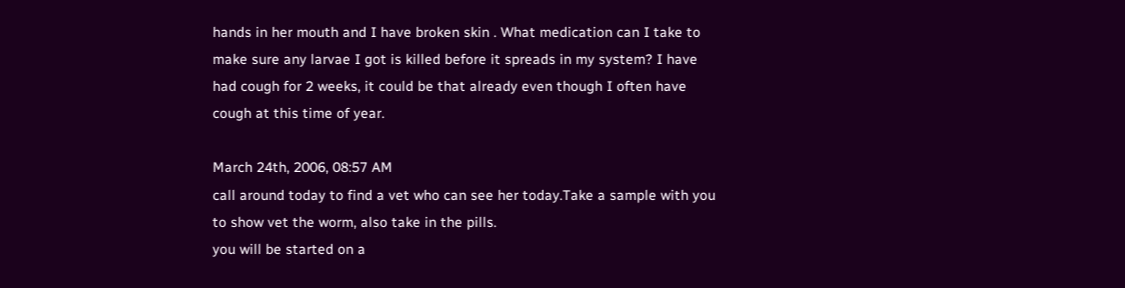hands in her mouth and I have broken skin . What medication can I take to make sure any larvae I got is killed before it spreads in my system? I have had cough for 2 weeks, it could be that already even though I often have cough at this time of year.

March 24th, 2006, 08:57 AM
call around today to find a vet who can see her today.Take a sample with you to show vet the worm, also take in the pills.
you will be started on a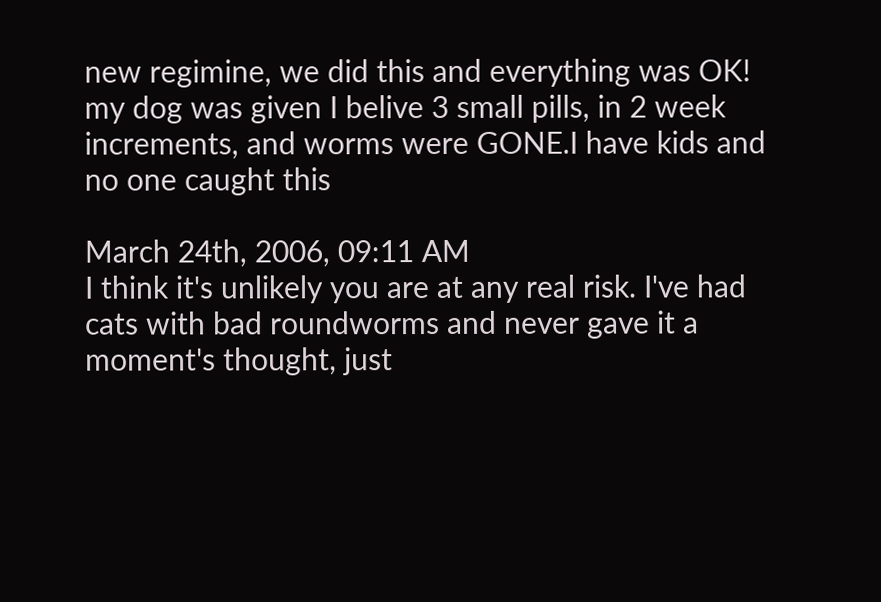new regimine, we did this and everything was OK! my dog was given I belive 3 small pills, in 2 week increments, and worms were GONE.I have kids and no one caught this

March 24th, 2006, 09:11 AM
I think it's unlikely you are at any real risk. I've had cats with bad roundworms and never gave it a moment's thought, just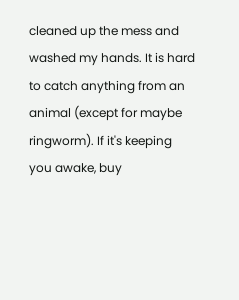cleaned up the mess and washed my hands. It is hard to catch anything from an animal (except for maybe ringworm). If it's keeping you awake, buy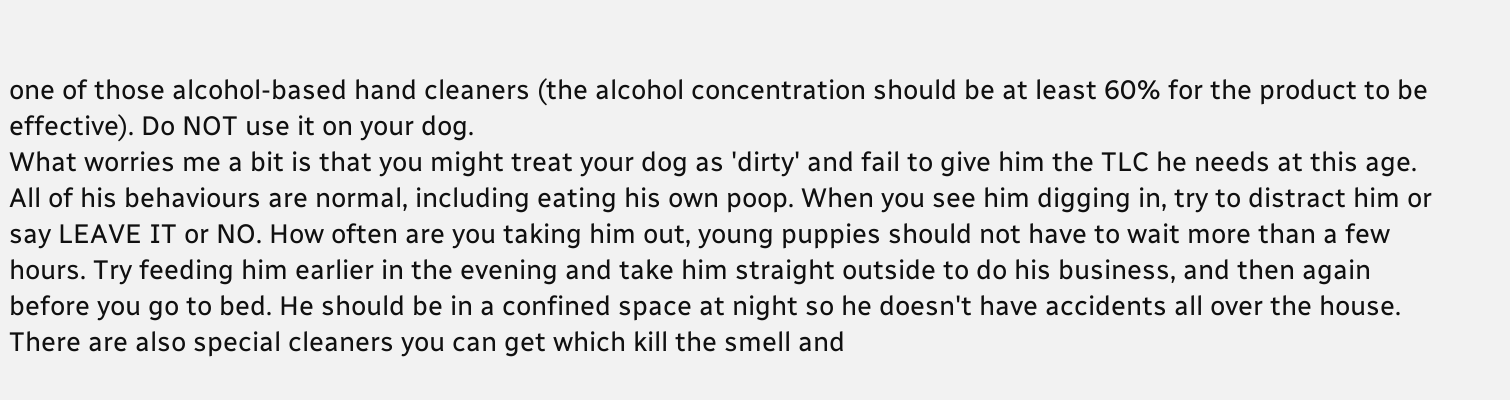one of those alcohol-based hand cleaners (the alcohol concentration should be at least 60% for the product to be effective). Do NOT use it on your dog.
What worries me a bit is that you might treat your dog as 'dirty' and fail to give him the TLC he needs at this age. All of his behaviours are normal, including eating his own poop. When you see him digging in, try to distract him or say LEAVE IT or NO. How often are you taking him out, young puppies should not have to wait more than a few hours. Try feeding him earlier in the evening and take him straight outside to do his business, and then again before you go to bed. He should be in a confined space at night so he doesn't have accidents all over the house. There are also special cleaners you can get which kill the smell and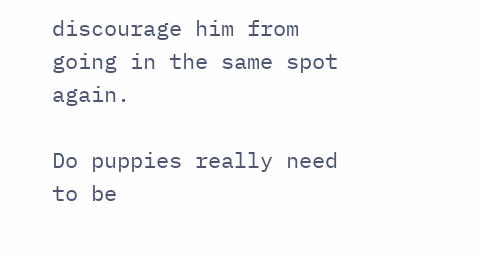discourage him from going in the same spot again.

Do puppies really need to be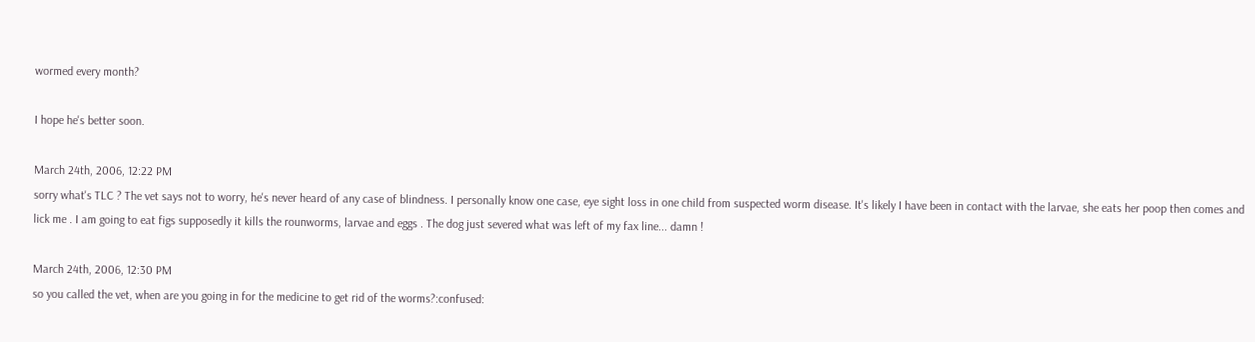wormed every month?

I hope he's better soon.

March 24th, 2006, 12:22 PM
sorry what's TLC ? The vet says not to worry, he's never heard of any case of blindness. I personally know one case, eye sight loss in one child from suspected worm disease. It's likely I have been in contact with the larvae, she eats her poop then comes and lick me . I am going to eat figs supposedly it kills the rounworms, larvae and eggs . The dog just severed what was left of my fax line... damn !

March 24th, 2006, 12:30 PM
so you called the vet, when are you going in for the medicine to get rid of the worms?:confused: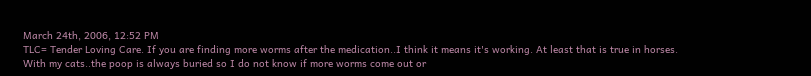March 24th, 2006, 12:52 PM
TLC= Tender Loving Care. If you are finding more worms after the medication..I think it means it's working. At least that is true in horses. With my cats..the poop is always buried so I do not know if more worms come out or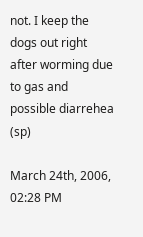not. I keep the dogs out right after worming due to gas and possible diarrehea (sp)

March 24th, 2006, 02:28 PM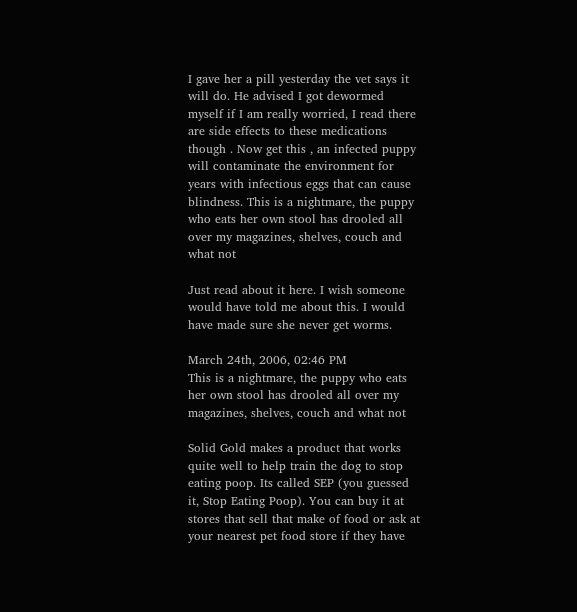I gave her a pill yesterday the vet says it will do. He advised I got dewormed myself if I am really worried, I read there are side effects to these medications though . Now get this , an infected puppy will contaminate the environment for years with infectious eggs that can cause blindness. This is a nightmare, the puppy who eats her own stool has drooled all over my magazines, shelves, couch and what not

Just read about it here. I wish someone would have told me about this. I would have made sure she never get worms.

March 24th, 2006, 02:46 PM
This is a nightmare, the puppy who eats her own stool has drooled all over my magazines, shelves, couch and what not

Solid Gold makes a product that works quite well to help train the dog to stop eating poop. Its called SEP (you guessed it, Stop Eating Poop). You can buy it at stores that sell that make of food or ask at your nearest pet food store if they have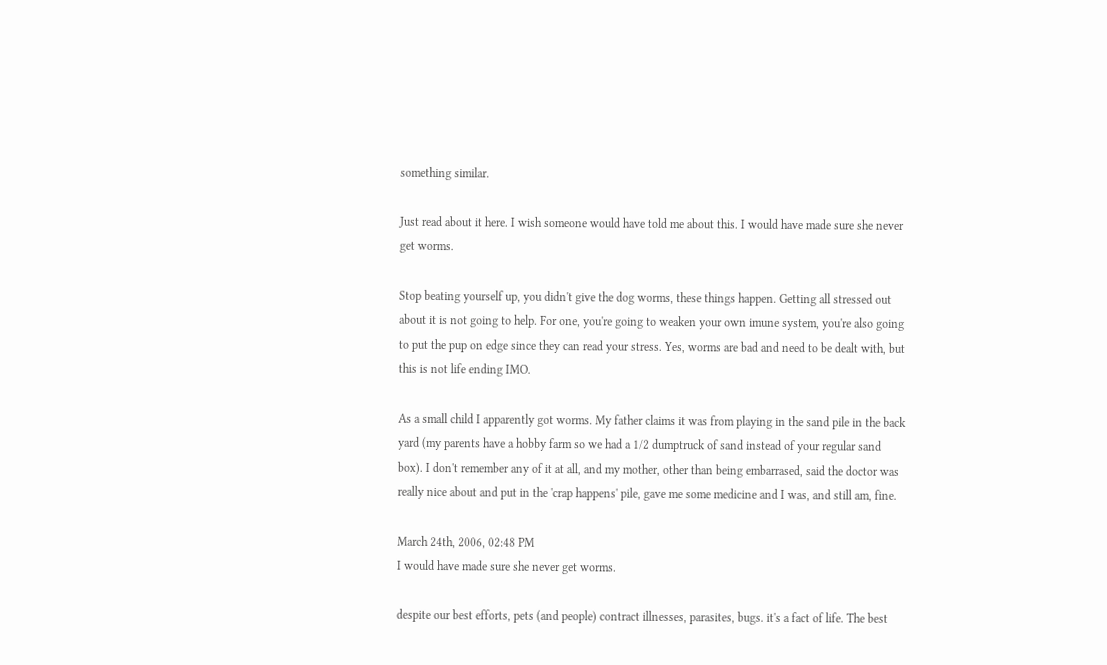something similar.

Just read about it here. I wish someone would have told me about this. I would have made sure she never get worms.

Stop beating yourself up, you didn't give the dog worms, these things happen. Getting all stressed out about it is not going to help. For one, you're going to weaken your own imune system, you're also going to put the pup on edge since they can read your stress. Yes, worms are bad and need to be dealt with, but this is not life ending IMO.

As a small child I apparently got worms. My father claims it was from playing in the sand pile in the back yard (my parents have a hobby farm so we had a 1/2 dumptruck of sand instead of your regular sand box). I don't remember any of it at all, and my mother, other than being embarrased, said the doctor was really nice about and put in the 'crap happens' pile, gave me some medicine and I was, and still am, fine.

March 24th, 2006, 02:48 PM
I would have made sure she never get worms.

despite our best efforts, pets (and people) contract illnesses, parasites, bugs. it's a fact of life. The best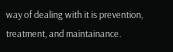way of dealing with it is prevention, treatment, and maintainance.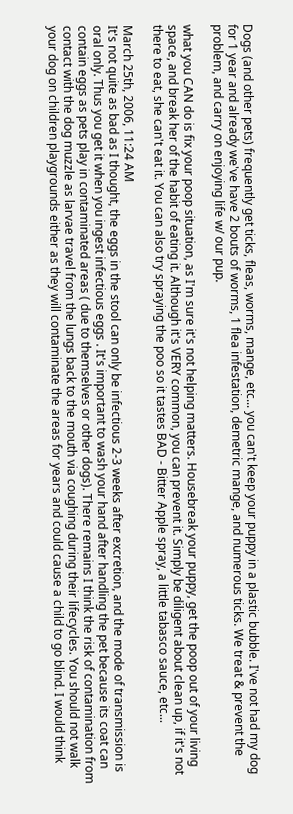Dogs (and other pets) frequently get ticks, fleas, worms, mange, etc... you can't keep your puppy in a plastic bubble. I've not had my dog for 1 year and already we've have 2 bouts of worms, 1 flea infestation, demetric mange, and numerous ticks. We treat & prevent the problem, and carry on enjoying life w/ our pup.

what you CAN do is fix your poop situation, as I'm sure it's not helping matters. Housebreak your puppy, get the poop out of your living space, and break her of the habit of eating it. Although it's VERY common, you can prevent it. Simply be diligent about clean up, if it's not there to eat, she can't eat it. You can also try spraying the poo so it tastes BAD - Bitter Apple spray, a little tabasco sauce, etc...

March 25th, 2006, 11:24 AM
It's not quite as bad as I thought, the eggs in the stool can only be infectious 2-3 weeks after excretion, and the mode of transmission is oral only. Thus you get it when you ingest infectious eggs . It's important to wash your hand after handling the pet because its coat can contain eggs as pets play in contaminated areas ( due to themselves or other dogs). There remains I think the risk of contamination from contact with the dog muzzle as larvae travel from the lungs back to the mouth via coughing during their lifecycles. You should not walk your dog on children playgrounds either as they will contaminate the areas for years and could cause a child to go blind. I would think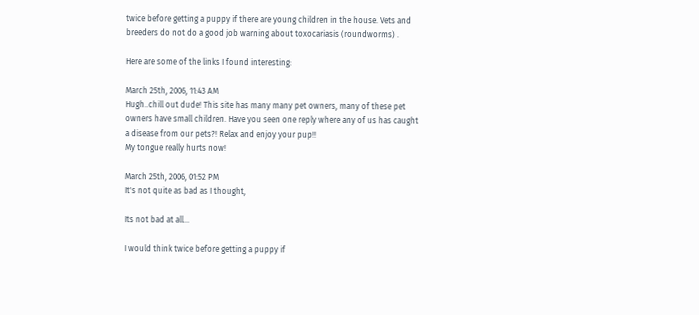twice before getting a puppy if there are young children in the house. Vets and breeders do not do a good job warning about toxocariasis (roundworms) .

Here are some of the links I found interesting:

March 25th, 2006, 11:43 AM
Hugh..chill out dude! This site has many many pet owners, many of these pet owners have small children. Have you seen one reply where any of us has caught a disease from our pets?! Relax and enjoy your pup!!
My tongue really hurts now!

March 25th, 2006, 01:52 PM
It's not quite as bad as I thought,

Its not bad at all...

I would think twice before getting a puppy if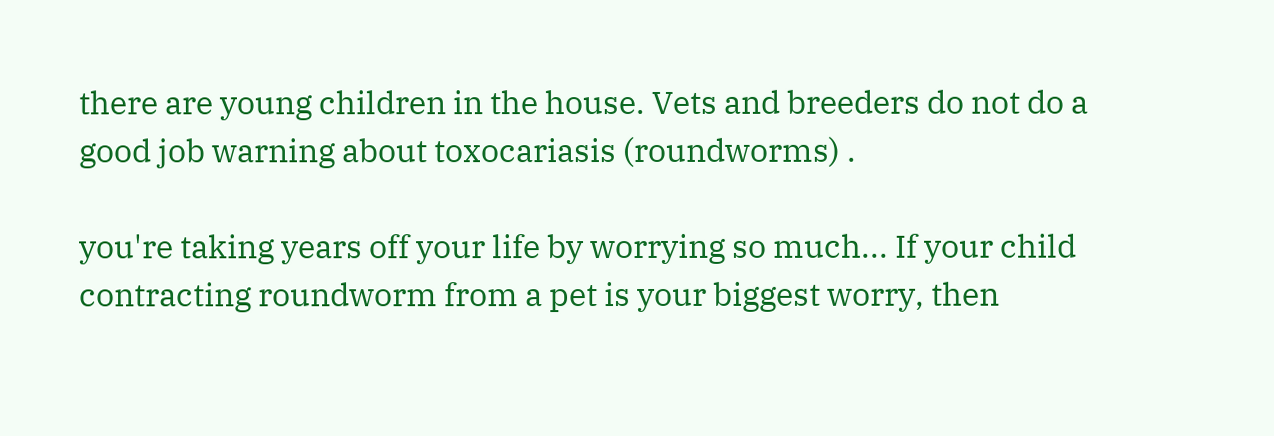there are young children in the house. Vets and breeders do not do a good job warning about toxocariasis (roundworms) .

you're taking years off your life by worrying so much... If your child contracting roundworm from a pet is your biggest worry, then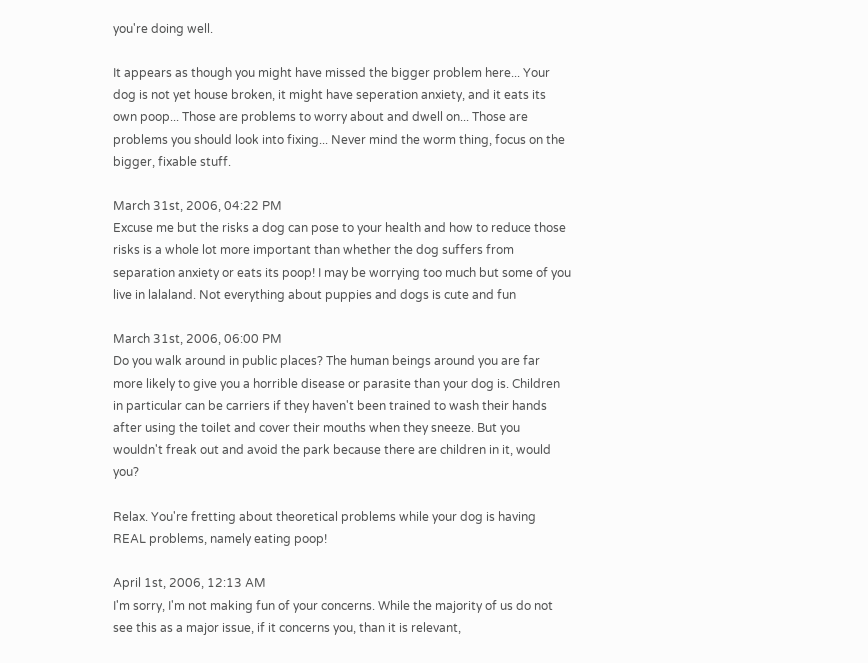you're doing well.

It appears as though you might have missed the bigger problem here... Your dog is not yet house broken, it might have seperation anxiety, and it eats its own poop... Those are problems to worry about and dwell on... Those are problems you should look into fixing... Never mind the worm thing, focus on the bigger, fixable stuff.

March 31st, 2006, 04:22 PM
Excuse me but the risks a dog can pose to your health and how to reduce those risks is a whole lot more important than whether the dog suffers from separation anxiety or eats its poop! I may be worrying too much but some of you live in lalaland. Not everything about puppies and dogs is cute and fun

March 31st, 2006, 06:00 PM
Do you walk around in public places? The human beings around you are far more likely to give you a horrible disease or parasite than your dog is. Children in particular can be carriers if they haven't been trained to wash their hands after using the toilet and cover their mouths when they sneeze. But you wouldn't freak out and avoid the park because there are children in it, would you?

Relax. You're fretting about theoretical problems while your dog is having REAL problems, namely eating poop!

April 1st, 2006, 12:13 AM
I'm sorry, I'm not making fun of your concerns. While the majority of us do not see this as a major issue, if it concerns you, than it is relevant,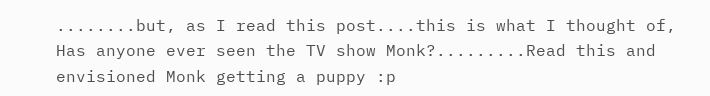........but, as I read this post....this is what I thought of,
Has anyone ever seen the TV show Monk?.........Read this and envisioned Monk getting a puppy :p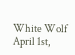White Wolf
April 1st,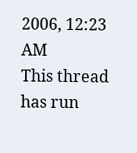2006, 12:23 AM
This thread has run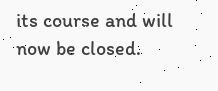its course and will now be closed.